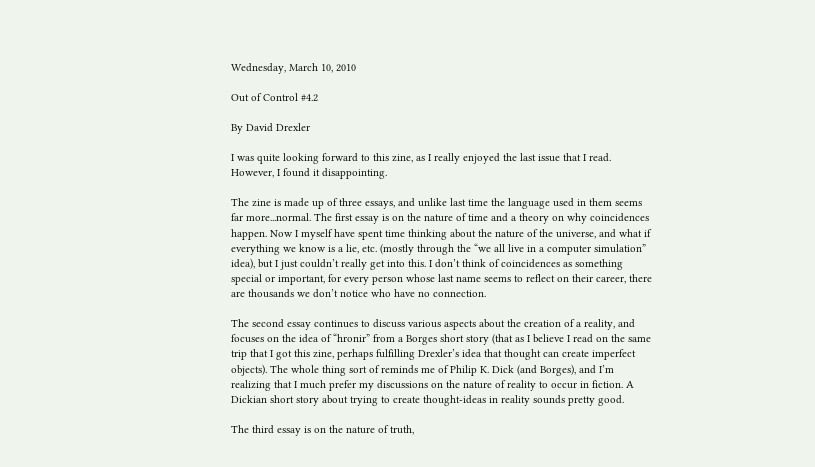Wednesday, March 10, 2010

Out of Control #4.2

By David Drexler

I was quite looking forward to this zine, as I really enjoyed the last issue that I read. However, I found it disappointing.

The zine is made up of three essays, and unlike last time the language used in them seems far more...normal. The first essay is on the nature of time and a theory on why coincidences happen. Now I myself have spent time thinking about the nature of the universe, and what if everything we know is a lie, etc. (mostly through the “we all live in a computer simulation” idea), but I just couldn’t really get into this. I don’t think of coincidences as something special or important, for every person whose last name seems to reflect on their career, there are thousands we don’t notice who have no connection.

The second essay continues to discuss various aspects about the creation of a reality, and focuses on the idea of “hronir” from a Borges short story (that as I believe I read on the same trip that I got this zine, perhaps fulfilling Drexler’s idea that thought can create imperfect objects). The whole thing sort of reminds me of Philip K. Dick (and Borges), and I’m realizing that I much prefer my discussions on the nature of reality to occur in fiction. A Dickian short story about trying to create thought-ideas in reality sounds pretty good.

The third essay is on the nature of truth,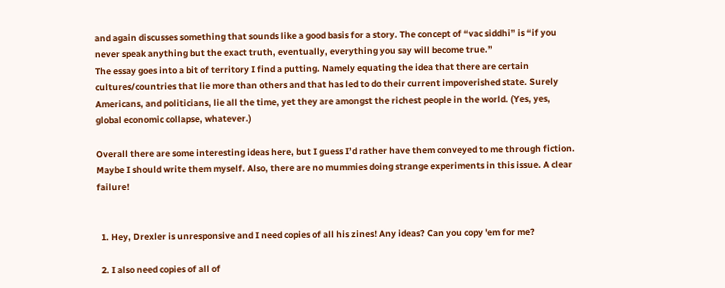and again discusses something that sounds like a good basis for a story. The concept of “vac siddhi” is “if you never speak anything but the exact truth, eventually, everything you say will become true.”
The essay goes into a bit of territory I find a putting. Namely equating the idea that there are certain cultures/countries that lie more than others and that has led to do their current impoverished state. Surely Americans, and politicians, lie all the time, yet they are amongst the richest people in the world. (Yes, yes, global economic collapse, whatever.)

Overall there are some interesting ideas here, but I guess I’d rather have them conveyed to me through fiction. Maybe I should write them myself. Also, there are no mummies doing strange experiments in this issue. A clear failure!


  1. Hey, Drexler is unresponsive and I need copies of all his zines! Any ideas? Can you copy 'em for me?

  2. I also need copies of all of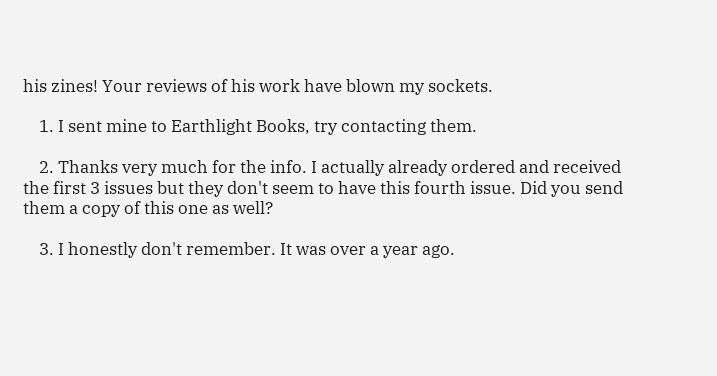his zines! Your reviews of his work have blown my sockets.

    1. I sent mine to Earthlight Books, try contacting them.

    2. Thanks very much for the info. I actually already ordered and received the first 3 issues but they don't seem to have this fourth issue. Did you send them a copy of this one as well?

    3. I honestly don't remember. It was over a year ago.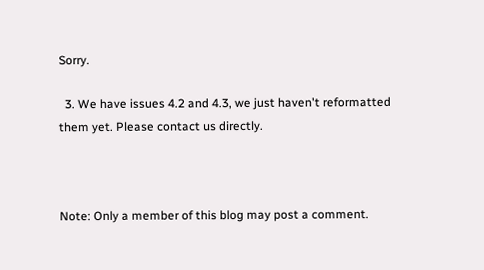Sorry.

  3. We have issues 4.2 and 4.3, we just haven't reformatted them yet. Please contact us directly.



Note: Only a member of this blog may post a comment.